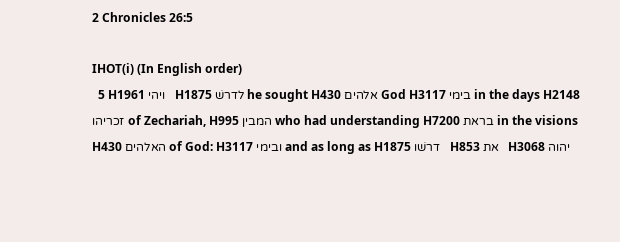2 Chronicles 26:5

IHOT(i) (In English order)
  5 H1961 ויהי   H1875 לדרשׁ he sought H430 אלהים God H3117 בימי in the days H2148 זכריהו of Zechariah, H995 המבין who had understanding H7200 בראת in the visions H430 האלהים of God: H3117 ובימי and as long as H1875 דרשׁו   H853 את   H3068 יהוה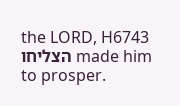the LORD, H6743 הצליחו made him to prosper.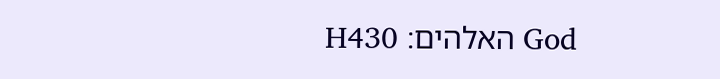H430 האלהים׃ God